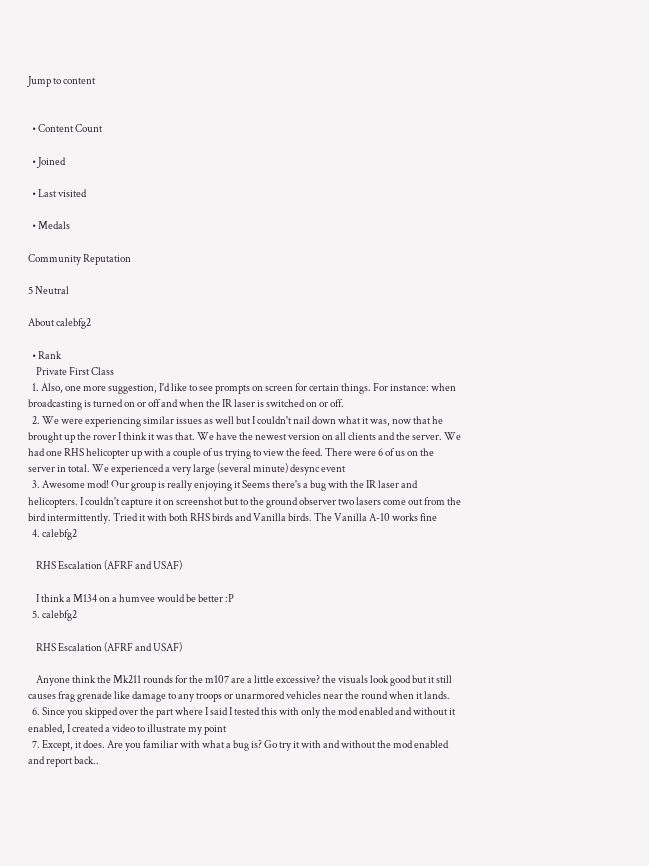Jump to content


  • Content Count

  • Joined

  • Last visited

  • Medals

Community Reputation

5 Neutral

About calebfg2

  • Rank
    Private First Class
  1. Also, one more suggestion, I'd like to see prompts on screen for certain things. For instance: when broadcasting is turned on or off and when the IR laser is switched on or off.
  2. We were experiencing similar issues as well but I couldn't nail down what it was, now that he brought up the rover I think it was that. We have the newest version on all clients and the server. We had one RHS helicopter up with a couple of us trying to view the feed. There were 6 of us on the server in total. We experienced a very large (several minute) desync event
  3. Awesome mod! Our group is really enjoying it Seems there's a bug with the IR laser and helicopters. I couldn't capture it on screenshot but to the ground observer two lasers come out from the bird intermittently. Tried it with both RHS birds and Vanilla birds. The Vanilla A-10 works fine
  4. calebfg2

    RHS Escalation (AFRF and USAF)

    I think a M134 on a humvee would be better :P
  5. calebfg2

    RHS Escalation (AFRF and USAF)

    Anyone think the Mk211 rounds for the m107 are a little excessive? the visuals look good but it still causes frag grenade like damage to any troops or unarmored vehicles near the round when it lands.
  6. Since you skipped over the part where I said I tested this with only the mod enabled and without it enabled, I created a video to illustrate my point
  7. Except, it does. Are you familiar with what a bug is? Go try it with and without the mod enabled and report back..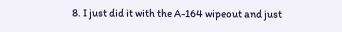8. I just did it with the A-164 wipeout and just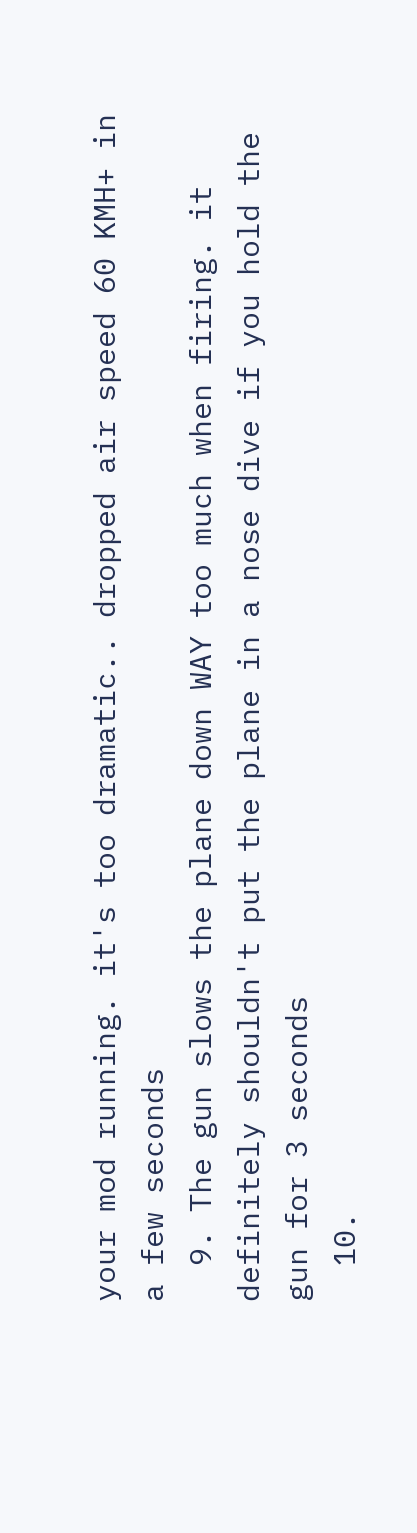your mod running. it's too dramatic.. dropped air speed 60 KMH+ in a few seconds
  9. The gun slows the plane down WAY too much when firing. it definitely shouldn't put the plane in a nose dive if you hold the gun for 3 seconds
  10.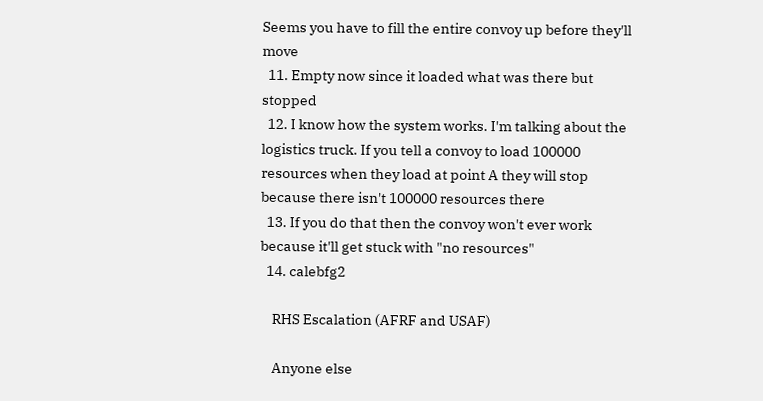Seems you have to fill the entire convoy up before they'll move
  11. Empty now since it loaded what was there but stopped
  12. I know how the system works. I'm talking about the logistics truck. If you tell a convoy to load 100000 resources when they load at point A they will stop because there isn't 100000 resources there
  13. If you do that then the convoy won't ever work because it'll get stuck with "no resources"
  14. calebfg2

    RHS Escalation (AFRF and USAF)

    Anyone else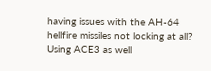having issues with the AH-64 hellfire missiles not locking at all? Using ACE3 as well